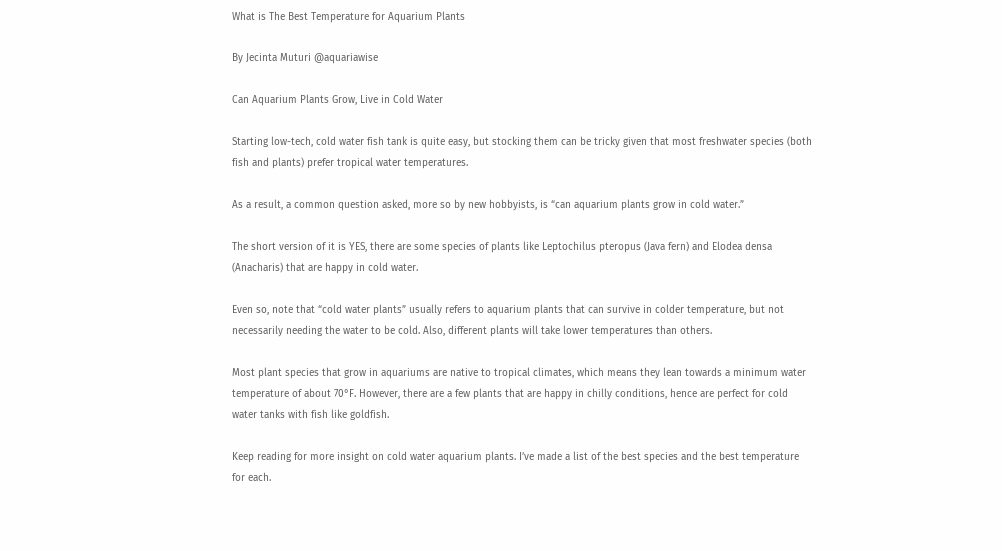What is The Best Temperature for Aquarium Plants

By Jecinta Muturi @aquariawise

Can Aquarium Plants Grow, Live in Cold Water

Starting low-tech, cold water fish tank is quite easy, but stocking them can be tricky given that most freshwater species (both fish and plants) prefer tropical water temperatures.

As a result, a common question asked, more so by new hobbyists, is “can aquarium plants grow in cold water.”

The short version of it is YES, there are some species of plants like Leptochilus pteropus (Java fern) and Elodea densa (Anacharis) that are happy in cold water.

Even so, note that “cold water plants” usually refers to aquarium plants that can survive in colder temperature, but not necessarily needing the water to be cold. Also, different plants will take lower temperatures than others.

Most plant species that grow in aquariums are native to tropical climates, which means they lean towards a minimum water temperature of about 70°F. However, there are a few plants that are happy in chilly conditions, hence are perfect for cold water tanks with fish like goldfish.

Keep reading for more insight on cold water aquarium plants. I’ve made a list of the best species and the best temperature for each.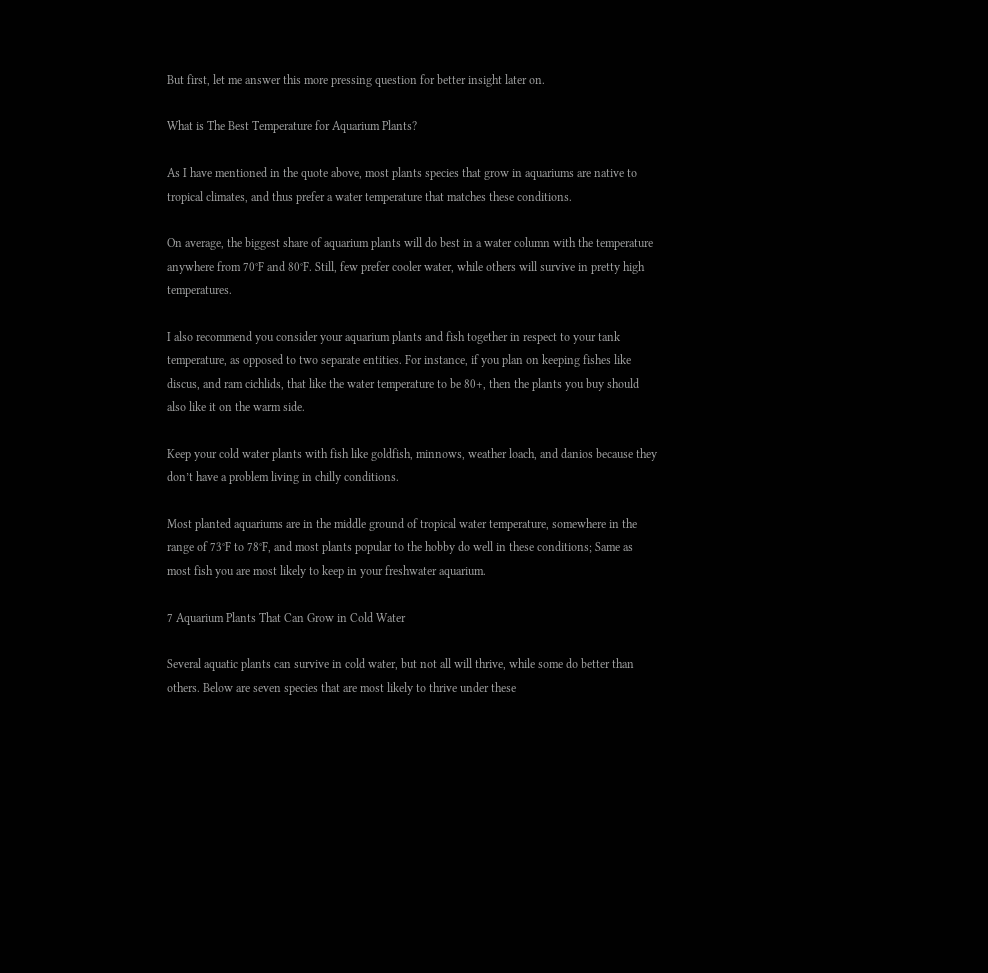But first, let me answer this more pressing question for better insight later on.

What is The Best Temperature for Aquarium Plants?

As I have mentioned in the quote above, most plants species that grow in aquariums are native to tropical climates, and thus prefer a water temperature that matches these conditions.

On average, the biggest share of aquarium plants will do best in a water column with the temperature anywhere from 70°F and 80°F. Still, few prefer cooler water, while others will survive in pretty high temperatures.

I also recommend you consider your aquarium plants and fish together in respect to your tank temperature, as opposed to two separate entities. For instance, if you plan on keeping fishes like discus, and ram cichlids, that like the water temperature to be 80+, then the plants you buy should also like it on the warm side.

Keep your cold water plants with fish like goldfish, minnows, weather loach, and danios because they don’t have a problem living in chilly conditions.

Most planted aquariums are in the middle ground of tropical water temperature, somewhere in the range of 73°F to 78°F, and most plants popular to the hobby do well in these conditions; Same as most fish you are most likely to keep in your freshwater aquarium.

7 Aquarium Plants That Can Grow in Cold Water

Several aquatic plants can survive in cold water, but not all will thrive, while some do better than others. Below are seven species that are most likely to thrive under these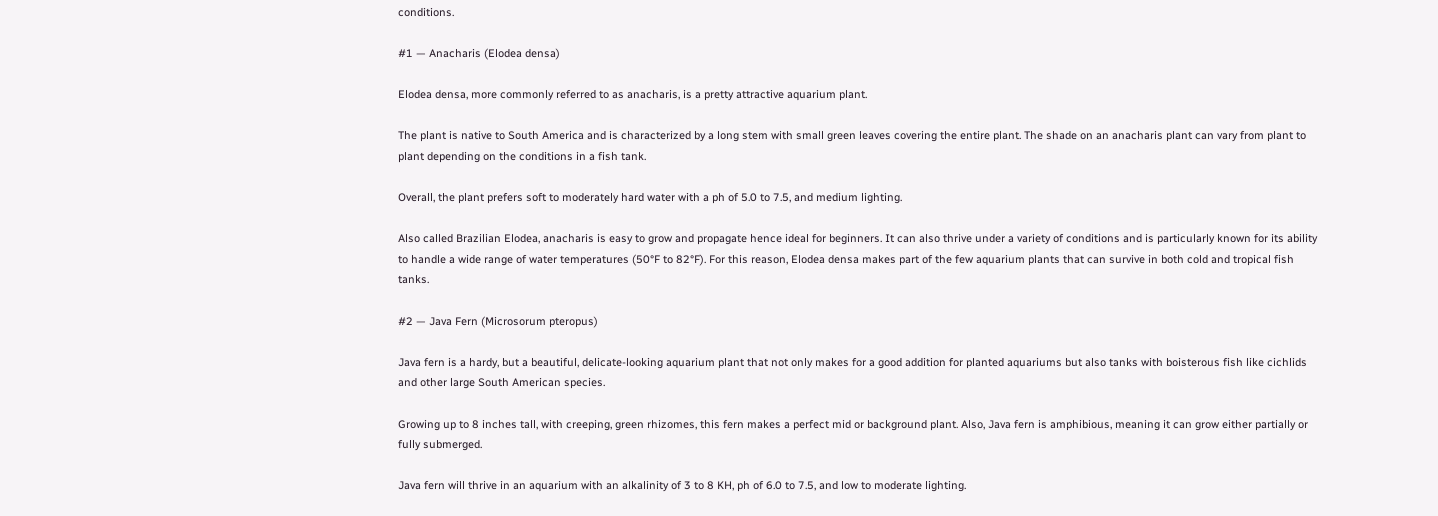conditions.

#1 — Anacharis (Elodea densa)

Elodea densa, more commonly referred to as anacharis, is a pretty attractive aquarium plant.

The plant is native to South America and is characterized by a long stem with small green leaves covering the entire plant. The shade on an anacharis plant can vary from plant to plant depending on the conditions in a fish tank.

Overall, the plant prefers soft to moderately hard water with a ph of 5.0 to 7.5, and medium lighting.

Also called Brazilian Elodea, anacharis is easy to grow and propagate hence ideal for beginners. It can also thrive under a variety of conditions and is particularly known for its ability to handle a wide range of water temperatures (50°F to 82°F). For this reason, Elodea densa makes part of the few aquarium plants that can survive in both cold and tropical fish tanks.

#2 — Java Fern (Microsorum pteropus)

Java fern is a hardy, but a beautiful, delicate-looking aquarium plant that not only makes for a good addition for planted aquariums but also tanks with boisterous fish like cichlids and other large South American species.

Growing up to 8 inches tall, with creeping, green rhizomes, this fern makes a perfect mid or background plant. Also, Java fern is amphibious, meaning it can grow either partially or fully submerged.

Java fern will thrive in an aquarium with an alkalinity of 3 to 8 KH, ph of 6.0 to 7.5, and low to moderate lighting.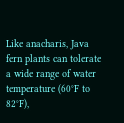Like anacharis, Java fern plants can tolerate a wide range of water temperature (60°F to 82°F),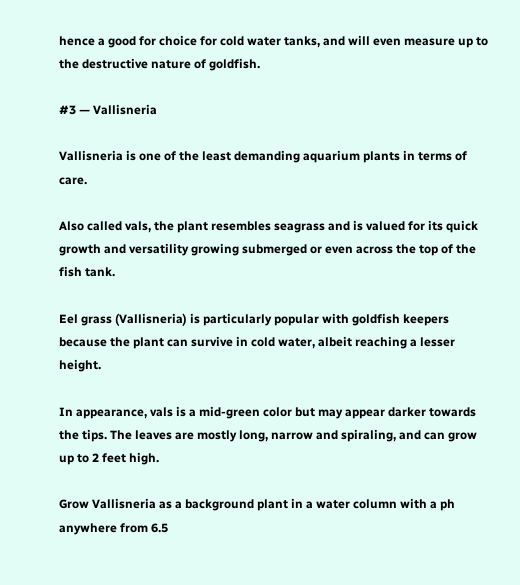hence a good for choice for cold water tanks, and will even measure up to the destructive nature of goldfish.

#3 — Vallisneria

Vallisneria is one of the least demanding aquarium plants in terms of care.

Also called vals, the plant resembles seagrass and is valued for its quick growth and versatility growing submerged or even across the top of the fish tank.

Eel grass (Vallisneria) is particularly popular with goldfish keepers because the plant can survive in cold water, albeit reaching a lesser height.

In appearance, vals is a mid-green color but may appear darker towards the tips. The leaves are mostly long, narrow and spiraling, and can grow up to 2 feet high.

Grow Vallisneria as a background plant in a water column with a ph anywhere from 6.5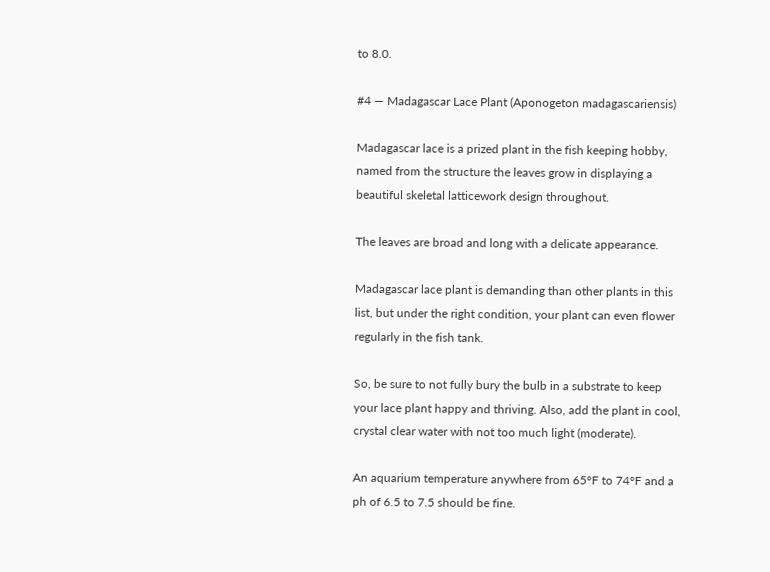to 8.0.

#4 — Madagascar Lace Plant (Aponogeton madagascariensis)

Madagascar lace is a prized plant in the fish keeping hobby, named from the structure the leaves grow in displaying a beautiful skeletal latticework design throughout.

The leaves are broad and long with a delicate appearance.

Madagascar lace plant is demanding than other plants in this list, but under the right condition, your plant can even flower regularly in the fish tank.

So, be sure to not fully bury the bulb in a substrate to keep your lace plant happy and thriving. Also, add the plant in cool, crystal clear water with not too much light (moderate).

An aquarium temperature anywhere from 65°F to 74°F and a ph of 6.5 to 7.5 should be fine.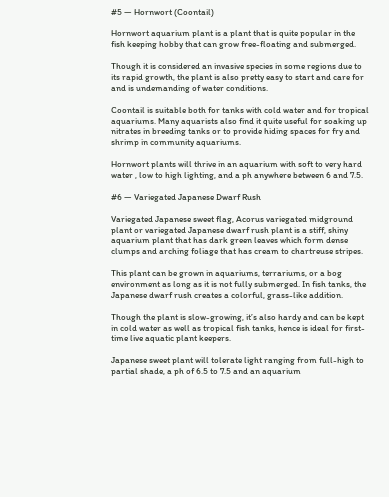#5 — Hornwort (Coontail)

Hornwort aquarium plant is a plant that is quite popular in the fish keeping hobby that can grow free-floating and submerged.

Though it is considered an invasive species in some regions due to its rapid growth, the plant is also pretty easy to start and care for and is undemanding of water conditions.

Coontail is suitable both for tanks with cold water and for tropical aquariums. Many aquarists also find it quite useful for soaking up nitrates in breeding tanks or to provide hiding spaces for fry and shrimp in community aquariums.

Hornwort plants will thrive in an aquarium with soft to very hard water , low to high lighting, and a ph anywhere between 6 and 7.5.

#6 — Variegated Japanese Dwarf Rush

Variegated Japanese sweet flag, Acorus variegated midground plant or variegated Japanese dwarf rush plant is a stiff, shiny aquarium plant that has dark green leaves which form dense clumps and arching foliage that has cream to chartreuse stripes.

This plant can be grown in aquariums, terrariums, or a bog environment as long as it is not fully submerged. In fish tanks, the Japanese dwarf rush creates a colorful, grass-like addition.

Though the plant is slow-growing, it’s also hardy and can be kept in cold water as well as tropical fish tanks, hence is ideal for first-time live aquatic plant keepers.

Japanese sweet plant will tolerate light ranging from full-high to partial shade, a ph of 6.5 to 7.5 and an aquarium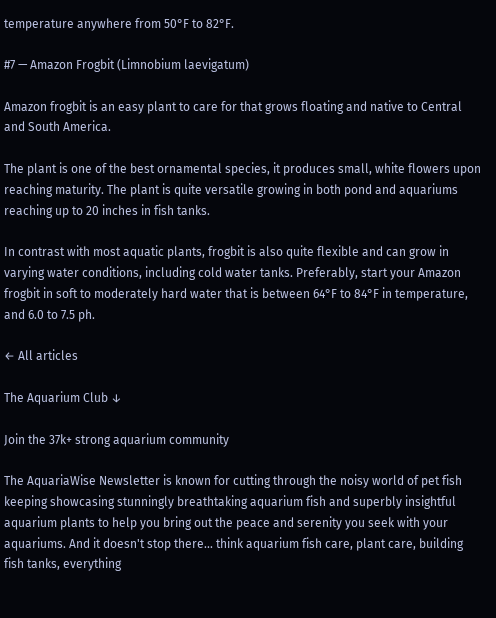temperature anywhere from 50°F to 82°F.

#7 — Amazon Frogbit (Limnobium laevigatum)

Amazon frogbit is an easy plant to care for that grows floating and native to Central and South America.

The plant is one of the best ornamental species, it produces small, white flowers upon reaching maturity. The plant is quite versatile growing in both pond and aquariums reaching up to 20 inches in fish tanks.

In contrast with most aquatic plants, frogbit is also quite flexible and can grow in varying water conditions, including cold water tanks. Preferably, start your Amazon frogbit in soft to moderately hard water that is between 64°F to 84°F in temperature, and 6.0 to 7.5 ph.

← All articles

The Aquarium Club ↓

Join the 37k+ strong aquarium community

The AquariaWise Newsletter is known for cutting through the noisy world of pet fish keeping showcasing stunningly breathtaking aquarium fish and superbly insightful aquarium plants to help you bring out the peace and serenity you seek with your aquariums. And it doesn't stop there... think aquarium fish care, plant care, building fish tanks, everything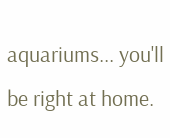aquariums... you'll be right at home.